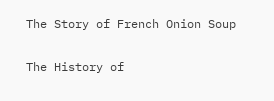The Story of French Onion Soup

The History of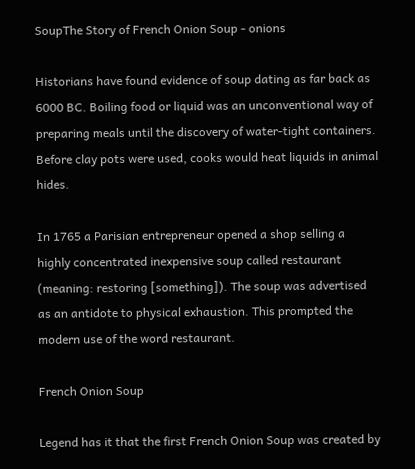SoupThe Story of French Onion Soup - onions

Historians have found evidence of soup dating as far back as 6000 BC. Boiling food or liquid was an unconventional way of preparing meals until the discovery of water-tight containers. Before clay pots were used, cooks would heat liquids in animal hides.

In 1765 a Parisian entrepreneur opened a shop selling a highly concentrated inexpensive soup called restaurant (meaning: restoring [something]). The soup was advertised as an antidote to physical exhaustion. This prompted the modern use of the word restaurant.

French Onion Soup

Legend has it that the first French Onion Soup was created by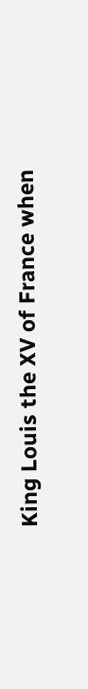King Louis the XV of France when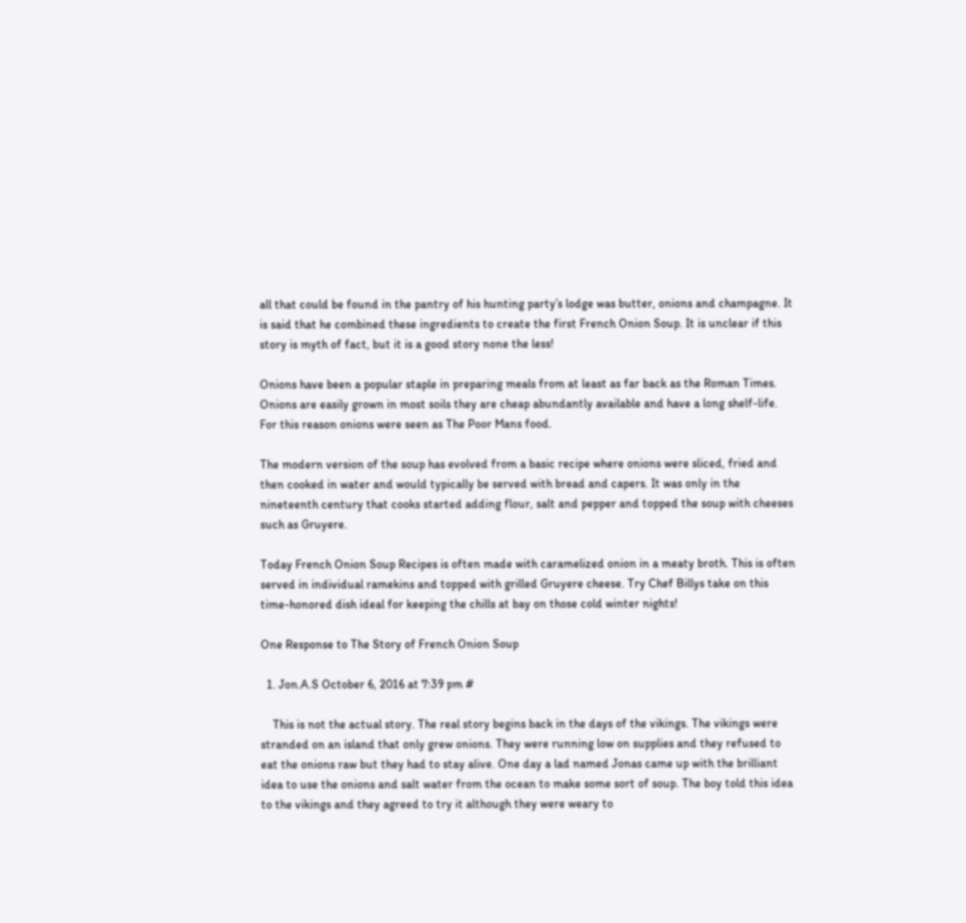all that could be found in the pantry of his hunting party’s lodge was butter, onions and champagne. It is said that he combined these ingredients to create the first French Onion Soup. It is unclear if this story is myth of fact, but it is a good story none the less!

Onions have been a popular staple in preparing meals from at least as far back as the Roman Times. Onions are easily grown in most soils they are cheap abundantly available and have a long shelf-life. For this reason onions were seen as The Poor Mans food.

The modern version of the soup has evolved from a basic recipe where onions were sliced, fried and then cooked in water and would typically be served with bread and capers. It was only in the nineteenth century that cooks started adding flour, salt and pepper and topped the soup with cheeses such as Gruyere.

Today French Onion Soup Recipes is often made with caramelized onion in a meaty broth. This is often served in individual ramekins and topped with grilled Gruyere cheese. Try Chef Billys take on this time-honored dish ideal for keeping the chills at bay on those cold winter nights!

One Response to The Story of French Onion Soup

  1. Jon.A.S October 6, 2016 at 7:39 pm #

    This is not the actual story. The real story begins back in the days of the vikings. The vikings were stranded on an island that only grew onions. They were running low on supplies and they refused to eat the onions raw but they had to stay alive. One day a lad named Jonas came up with the brilliant idea to use the onions and salt water from the ocean to make some sort of soup. The boy told this idea to the vikings and they agreed to try it although they were weary to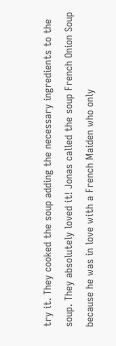try it. They cooked the soup adding the necessary ingredients to the soup. They absolutely loved it! Jonas called the soup French Onion Soup because he was in love with a French Maiden who only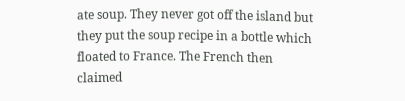ate soup. They never got off the island but they put the soup recipe in a bottle which floated to France. The French then claimed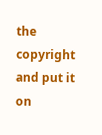the copyright and put it on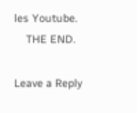les Youtube.
    THE END.

Leave a Reply